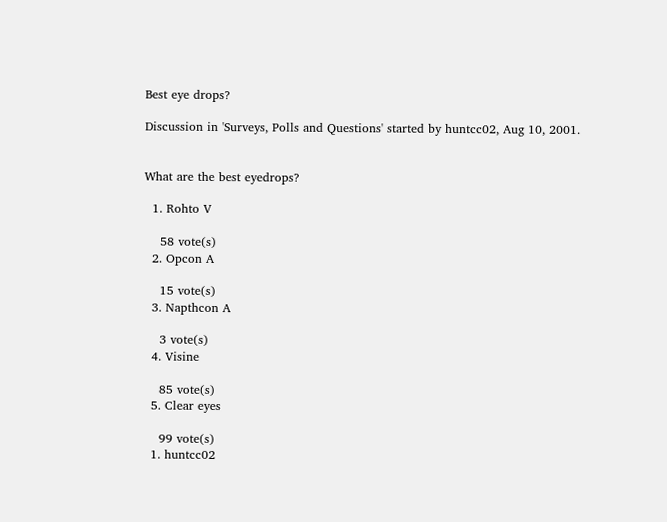Best eye drops?

Discussion in 'Surveys, Polls and Questions' started by huntcc02, Aug 10, 2001.


What are the best eyedrops?

  1. Rohto V

    58 vote(s)
  2. Opcon A

    15 vote(s)
  3. Napthcon A

    3 vote(s)
  4. Visine

    85 vote(s)
  5. Clear eyes

    99 vote(s)
  1. huntcc02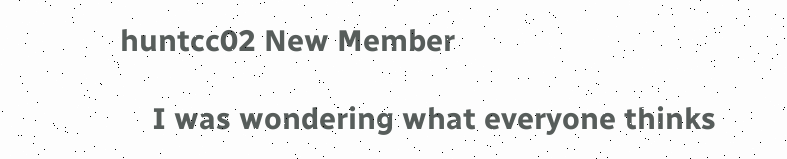huntcc02 New Member

    I was wondering what everyone thinks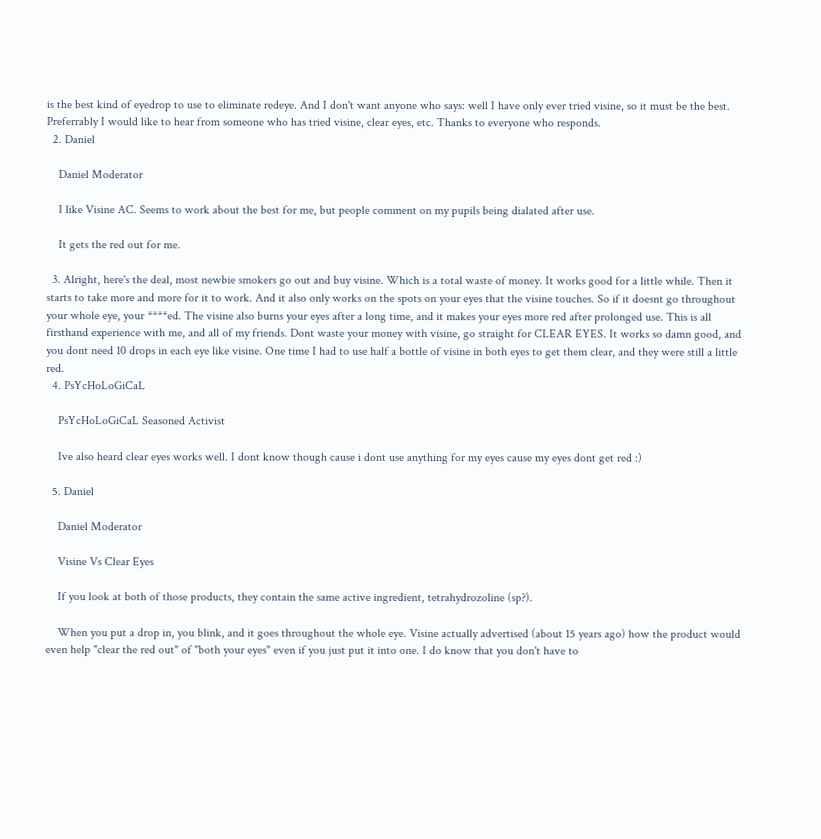is the best kind of eyedrop to use to eliminate redeye. And I don't want anyone who says: well I have only ever tried visine, so it must be the best. Preferrably I would like to hear from someone who has tried visine, clear eyes, etc. Thanks to everyone who responds.
  2. Daniel

    Daniel Moderator

    I like Visine AC. Seems to work about the best for me, but people comment on my pupils being dialated after use.

    It gets the red out for me.

  3. Alright, here's the deal, most newbie smokers go out and buy visine. Which is a total waste of money. It works good for a little while. Then it starts to take more and more for it to work. And it also only works on the spots on your eyes that the visine touches. So if it doesnt go throughout your whole eye, your ****ed. The visine also burns your eyes after a long time, and it makes your eyes more red after prolonged use. This is all firsthand experience with me, and all of my friends. Dont waste your money with visine, go straight for CLEAR EYES. It works so damn good, and you dont need 10 drops in each eye like visine. One time I had to use half a bottle of visine in both eyes to get them clear, and they were still a little red.
  4. PsYcHoLoGiCaL

    PsYcHoLoGiCaL Seasoned Activist

    Ive also heard clear eyes works well. I dont know though cause i dont use anything for my eyes cause my eyes dont get red :)

  5. Daniel

    Daniel Moderator

    Visine Vs Clear Eyes

    If you look at both of those products, they contain the same active ingredient, tetrahydrozoline (sp?).

    When you put a drop in, you blink, and it goes throughout the whole eye. Visine actually advertised (about 15 years ago) how the product would even help "clear the red out" of "both your eyes" even if you just put it into one. I do know that you don't have to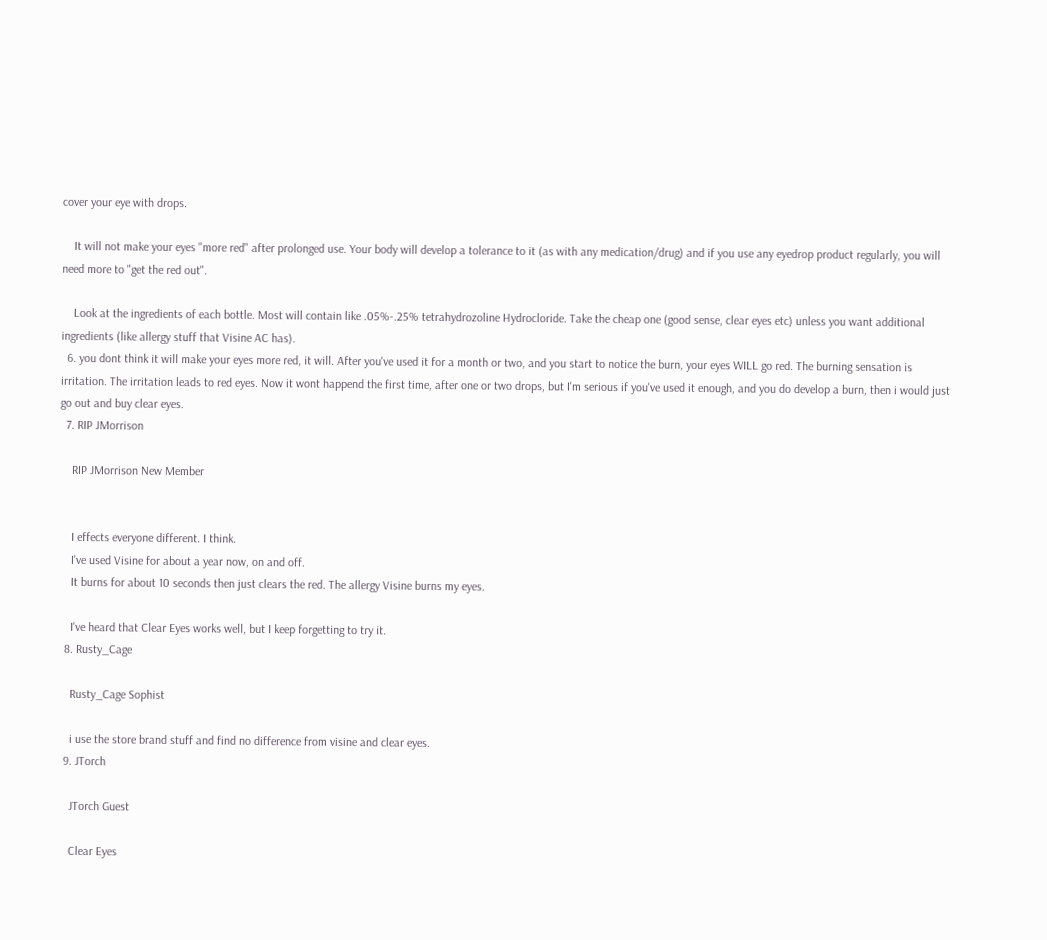cover your eye with drops.

    It will not make your eyes "more red" after prolonged use. Your body will develop a tolerance to it (as with any medication/drug) and if you use any eyedrop product regularly, you will need more to "get the red out".

    Look at the ingredients of each bottle. Most will contain like .05%-.25% tetrahydrozoline Hydrocloride. Take the cheap one (good sense, clear eyes etc) unless you want additional ingredients (like allergy stuff that Visine AC has).
  6. you dont think it will make your eyes more red, it will. After you've used it for a month or two, and you start to notice the burn, your eyes WILL go red. The burning sensation is irritation. The irritation leads to red eyes. Now it wont happend the first time, after one or two drops, but I'm serious if you've used it enough, and you do develop a burn, then i would just go out and buy clear eyes.
  7. RIP JMorrison

    RIP JMorrison New Member


    I effects everyone different. I think.
    I've used Visine for about a year now, on and off.
    It burns for about 10 seconds then just clears the red. The allergy Visine burns my eyes.

    I've heard that Clear Eyes works well, but I keep forgetting to try it.
  8. Rusty_Cage

    Rusty_Cage Sophist

    i use the store brand stuff and find no difference from visine and clear eyes.
  9. JTorch

    JTorch Guest

    Clear Eyes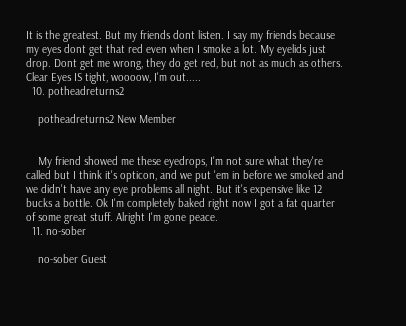It is the greatest. But my friends dont listen. I say my friends because my eyes dont get that red even when I smoke a lot. My eyelids just drop. Dont get me wrong, they do get red, but not as much as others. Clear Eyes IS tight, woooow, I'm out.....
  10. potheadreturns2

    potheadreturns2 New Member


    My friend showed me these eyedrops, I'm not sure what they're called but I think it's opticon, and we put 'em in before we smoked and we didn't have any eye problems all night. But it's expensive like 12 bucks a bottle. Ok I'm completely baked right now I got a fat quarter of some great stuff. Alright I'm gone peace.
  11. no-sober

    no-sober Guest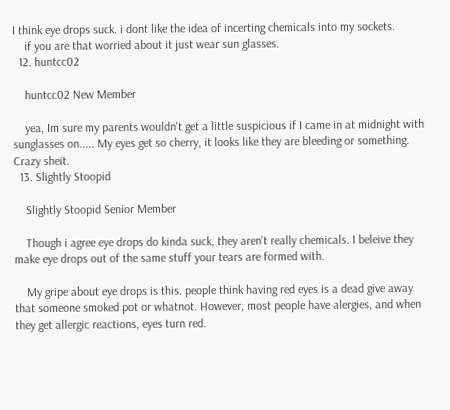I think eye drops suck. i dont like the idea of incerting chemicals into my sockets.
    if you are that worried about it just wear sun glasses.
  12. huntcc02

    huntcc02 New Member

    yea, Im sure my parents wouldn't get a little suspicious if I came in at midnight with sunglasses on..... My eyes get so cherry, it looks like they are bleeding or something. Crazy sheit.
  13. Slightly Stoopid

    Slightly Stoopid Senior Member

    Though i agree eye drops do kinda suck, they aren't really chemicals. I beleive they make eye drops out of the same stuff your tears are formed with.

    My gripe about eye drops is this. people think having red eyes is a dead give away that someone smoked pot or whatnot. However, most people have alergies, and when they get allergic reactions, eyes turn red.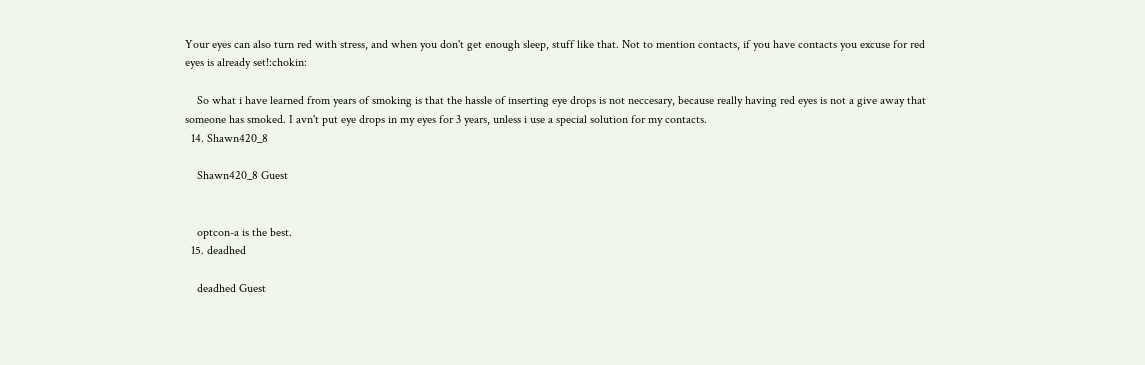Your eyes can also turn red with stress, and when you don't get enough sleep, stuff like that. Not to mention contacts, if you have contacts you excuse for red eyes is already set!:chokin:

    So what i have learned from years of smoking is that the hassle of inserting eye drops is not neccesary, because really having red eyes is not a give away that someone has smoked. I avn't put eye drops in my eyes for 3 years, unless i use a special solution for my contacts.
  14. Shawn420_8

    Shawn420_8 Guest


    optcon-a is the best.
  15. deadhed

    deadhed Guest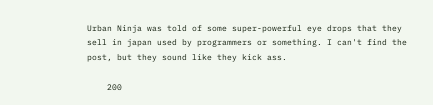Urban Ninja was told of some super-powerful eye drops that they sell in japan used by programmers or something. I can't find the post, but they sound like they kick ass.

    200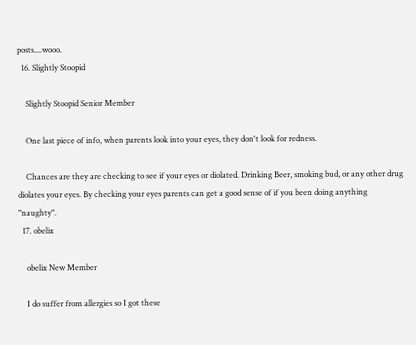posts....wooo.
  16. Slightly Stoopid

    Slightly Stoopid Senior Member

    One last piece of info, when parents look into your eyes, they don't look for redness.

    Chances are they are checking to see if your eyes or diolated. Drinking Beer, smoking bud, or any other drug diolates your eyes. By checking your eyes parents can get a good sense of if you been doing anything "naughty".
  17. obelix

    obelix New Member

    I do suffer from allergies so I got these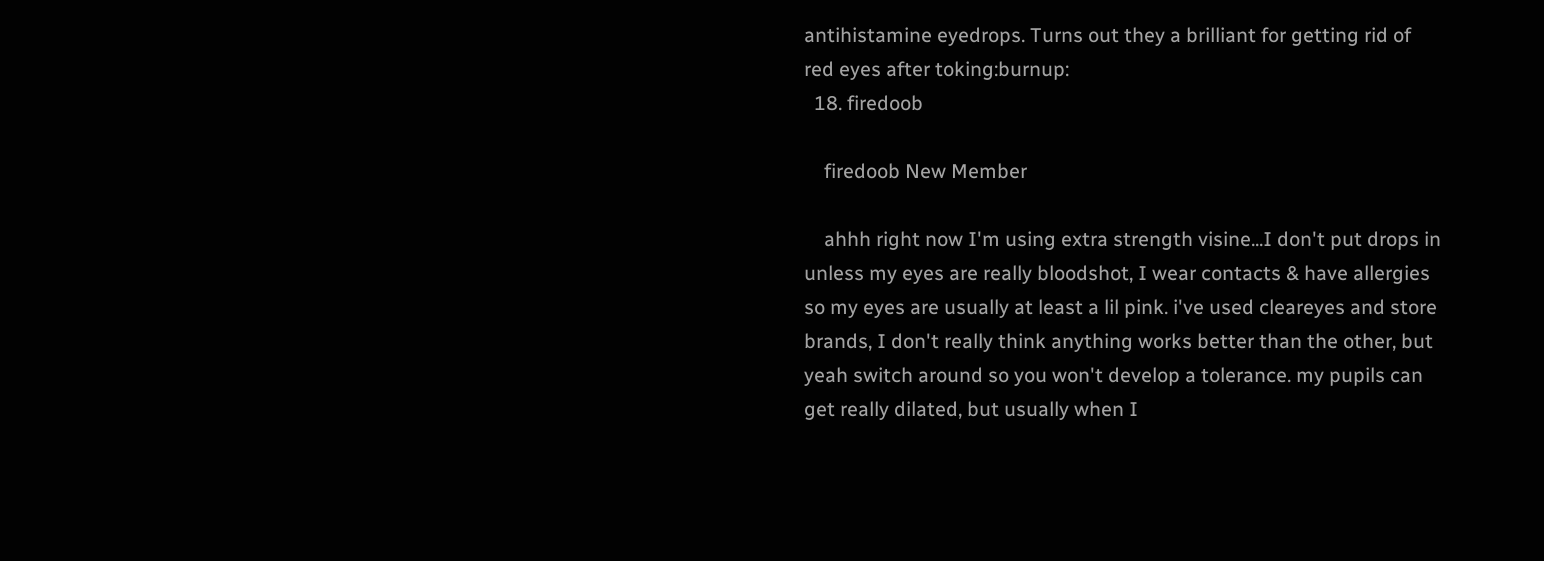antihistamine eyedrops. Turns out they a brilliant for getting rid of red eyes after toking:burnup:
  18. firedoob

    firedoob New Member

    ahhh right now I'm using extra strength visine...I don't put drops in unless my eyes are really bloodshot, I wear contacts & have allergies so my eyes are usually at least a lil pink. i've used cleareyes and store brands, I don't really think anything works better than the other, but yeah switch around so you won't develop a tolerance. my pupils can get really dilated, but usually when I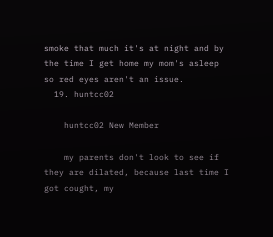smoke that much it's at night and by the time I get home my mom's asleep so red eyes aren't an issue.
  19. huntcc02

    huntcc02 New Member

    my parents don't look to see if they are dilated, because last time I got cought, my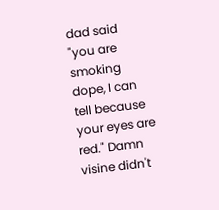dad said "you are smoking dope, I can tell because your eyes are red." Damn visine didn't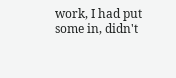work, I had put some in, didn't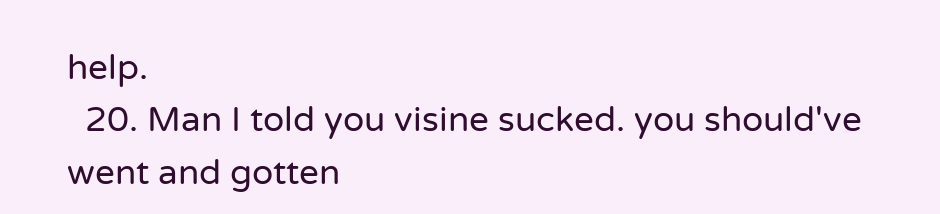help.
  20. Man I told you visine sucked. you should've went and gotten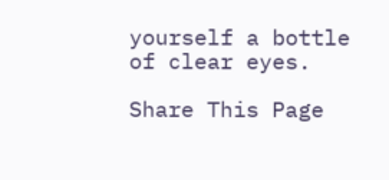yourself a bottle of clear eyes.

Share This Page